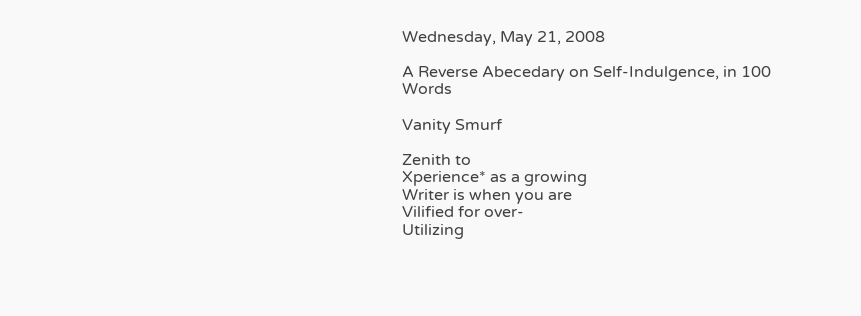Wednesday, May 21, 2008

A Reverse Abecedary on Self-Indulgence, in 100 Words

Vanity Smurf

Zenith to
Xperience* as a growing
Writer is when you are
Vilified for over-
Utilizing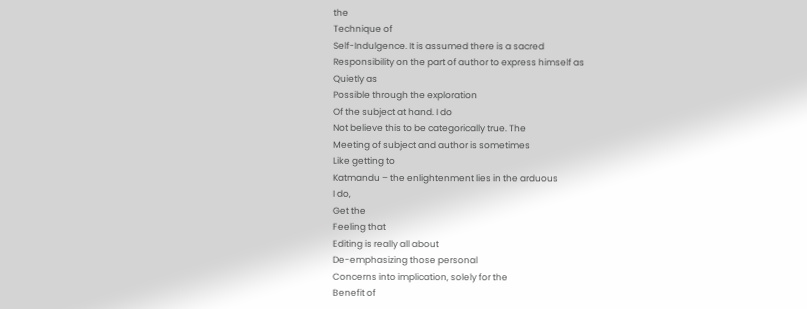the
Technique of
Self-Indulgence. It is assumed there is a sacred
Responsibility on the part of author to express himself as
Quietly as
Possible through the exploration
Of the subject at hand. I do
Not believe this to be categorically true. The
Meeting of subject and author is sometimes
Like getting to
Katmandu – the enlightenment lies in the arduous
I do,
Get the
Feeling that
Editing is really all about
De-emphasizing those personal
Concerns into implication, solely for the
Benefit of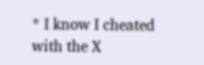* I know I cheated with the X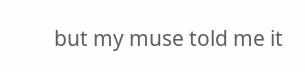but my muse told me it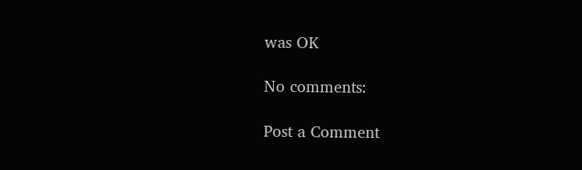was OK

No comments:

Post a Comment